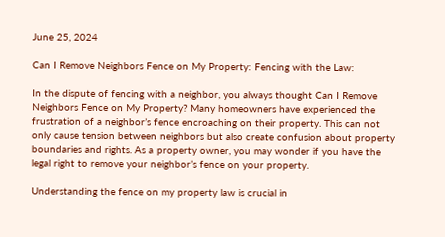June 25, 2024

Can I Remove Neighbors Fence on My Property: Fencing with the Law:

In the dispute of fencing with a neighbor, you always thought Can I Remove Neighbors Fence on My Property? Many homeowners have experienced the frustration of a neighbor’s fence encroaching on their property. This can not only cause tension between neighbors but also create confusion about property boundaries and rights. As a property owner, you may wonder if you have the legal right to remove your neighbor’s fence on your property.

Understanding the fence on my property law is crucial in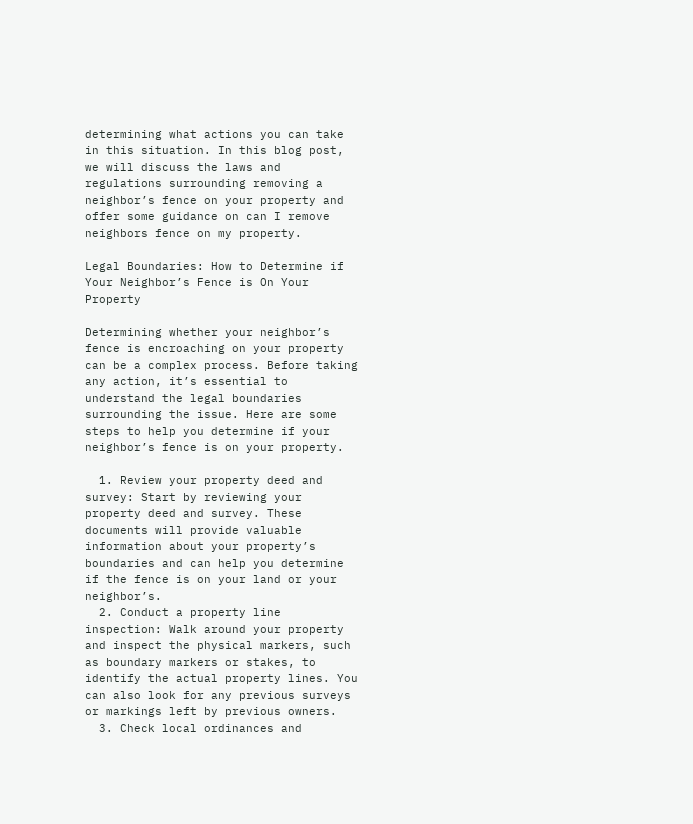determining what actions you can take in this situation. In this blog post, we will discuss the laws and regulations surrounding removing a neighbor’s fence on your property and offer some guidance on can I remove neighbors fence on my property.

Legal Boundaries: How to Determine if Your Neighbor’s Fence is On Your Property

Determining whether your neighbor’s fence is encroaching on your property can be a complex process. Before taking any action, it’s essential to understand the legal boundaries surrounding the issue. Here are some steps to help you determine if your neighbor’s fence is on your property.

  1. Review your property deed and survey: Start by reviewing your property deed and survey. These documents will provide valuable information about your property’s boundaries and can help you determine if the fence is on your land or your neighbor’s.
  2. Conduct a property line inspection: Walk around your property and inspect the physical markers, such as boundary markers or stakes, to identify the actual property lines. You can also look for any previous surveys or markings left by previous owners.
  3. Check local ordinances and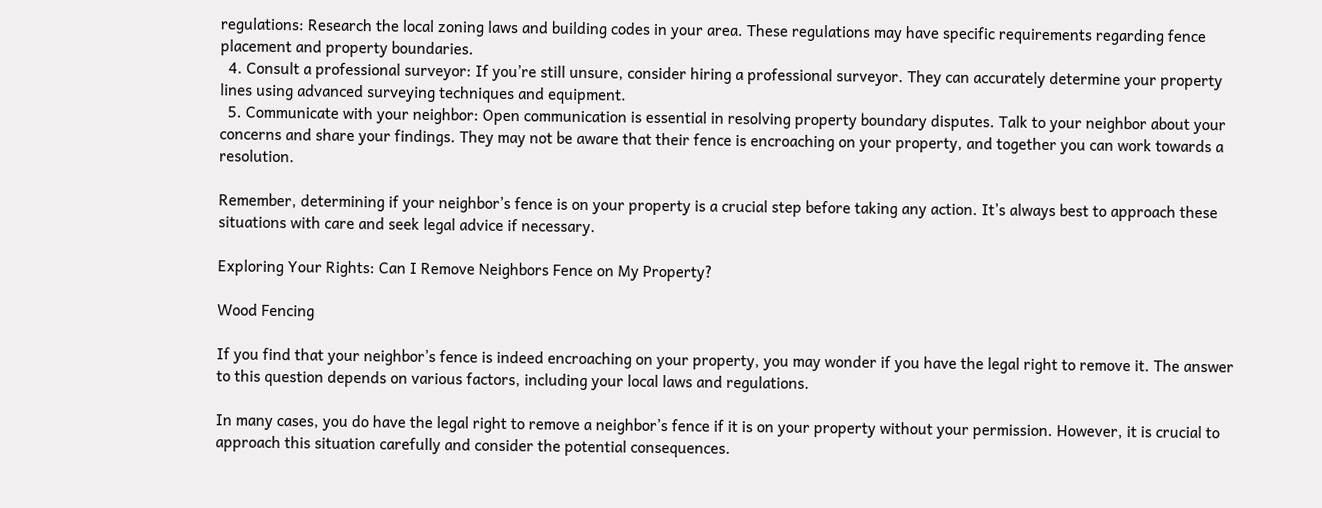regulations: Research the local zoning laws and building codes in your area. These regulations may have specific requirements regarding fence placement and property boundaries.
  4. Consult a professional surveyor: If you’re still unsure, consider hiring a professional surveyor. They can accurately determine your property lines using advanced surveying techniques and equipment.
  5. Communicate with your neighbor: Open communication is essential in resolving property boundary disputes. Talk to your neighbor about your concerns and share your findings. They may not be aware that their fence is encroaching on your property, and together you can work towards a resolution.

Remember, determining if your neighbor’s fence is on your property is a crucial step before taking any action. It’s always best to approach these situations with care and seek legal advice if necessary.

Exploring Your Rights: Can I Remove Neighbors Fence on My Property?

Wood Fencing

If you find that your neighbor’s fence is indeed encroaching on your property, you may wonder if you have the legal right to remove it. The answer to this question depends on various factors, including your local laws and regulations.

In many cases, you do have the legal right to remove a neighbor’s fence if it is on your property without your permission. However, it is crucial to approach this situation carefully and consider the potential consequences.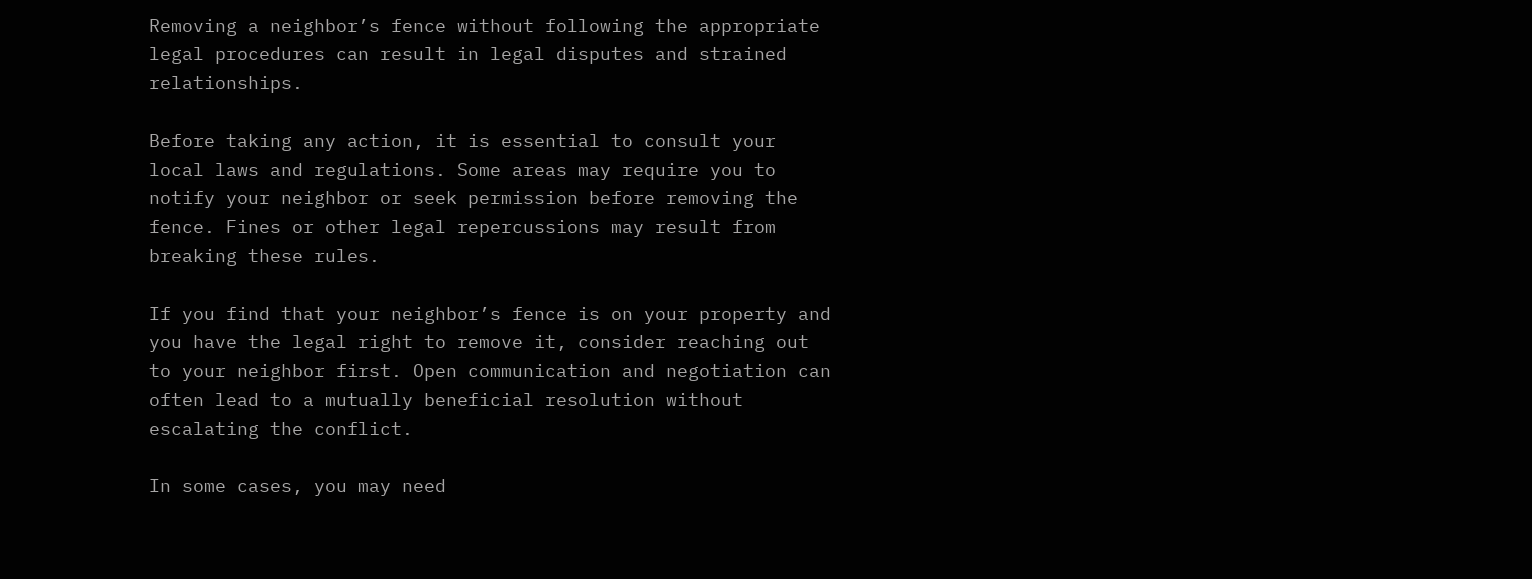Removing a neighbor’s fence without following the appropriate legal procedures can result in legal disputes and strained relationships.

Before taking any action, it is essential to consult your local laws and regulations. Some areas may require you to notify your neighbor or seek permission before removing the fence. Fines or other legal repercussions may result from breaking these rules.

If you find that your neighbor’s fence is on your property and you have the legal right to remove it, consider reaching out to your neighbor first. Open communication and negotiation can often lead to a mutually beneficial resolution without escalating the conflict.

In some cases, you may need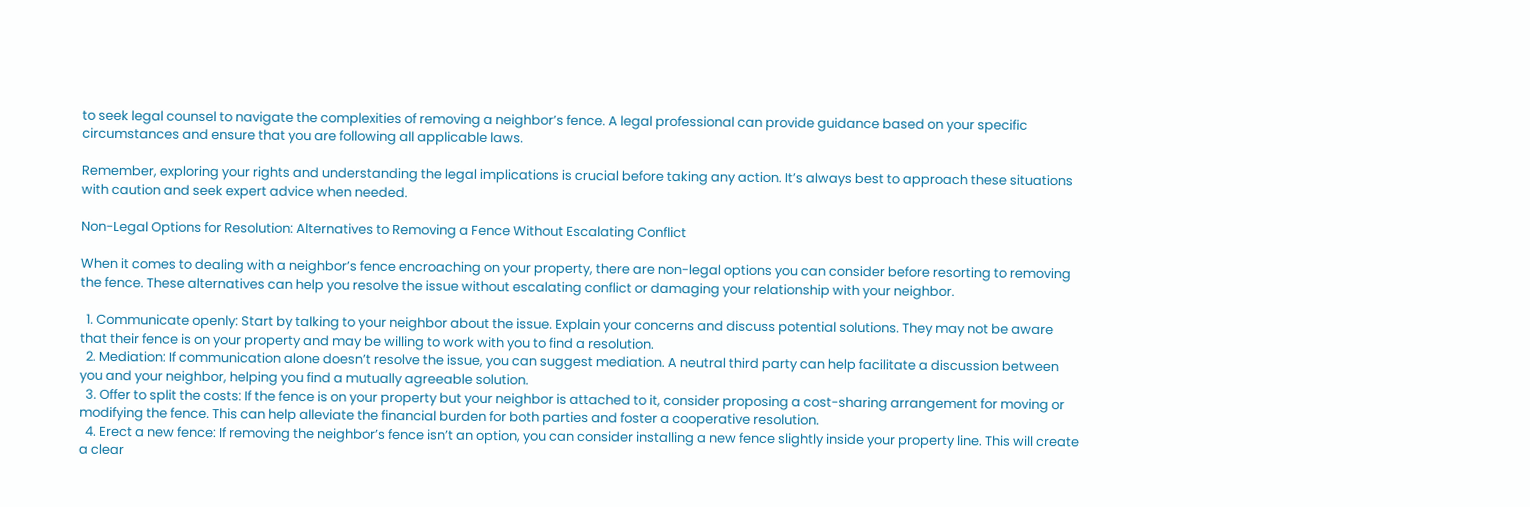to seek legal counsel to navigate the complexities of removing a neighbor’s fence. A legal professional can provide guidance based on your specific circumstances and ensure that you are following all applicable laws.

Remember, exploring your rights and understanding the legal implications is crucial before taking any action. It’s always best to approach these situations with caution and seek expert advice when needed.

Non-Legal Options for Resolution: Alternatives to Removing a Fence Without Escalating Conflict

When it comes to dealing with a neighbor’s fence encroaching on your property, there are non-legal options you can consider before resorting to removing the fence. These alternatives can help you resolve the issue without escalating conflict or damaging your relationship with your neighbor.

  1. Communicate openly: Start by talking to your neighbor about the issue. Explain your concerns and discuss potential solutions. They may not be aware that their fence is on your property and may be willing to work with you to find a resolution.
  2. Mediation: If communication alone doesn’t resolve the issue, you can suggest mediation. A neutral third party can help facilitate a discussion between you and your neighbor, helping you find a mutually agreeable solution.
  3. Offer to split the costs: If the fence is on your property but your neighbor is attached to it, consider proposing a cost-sharing arrangement for moving or modifying the fence. This can help alleviate the financial burden for both parties and foster a cooperative resolution.
  4. Erect a new fence: If removing the neighbor’s fence isn’t an option, you can consider installing a new fence slightly inside your property line. This will create a clear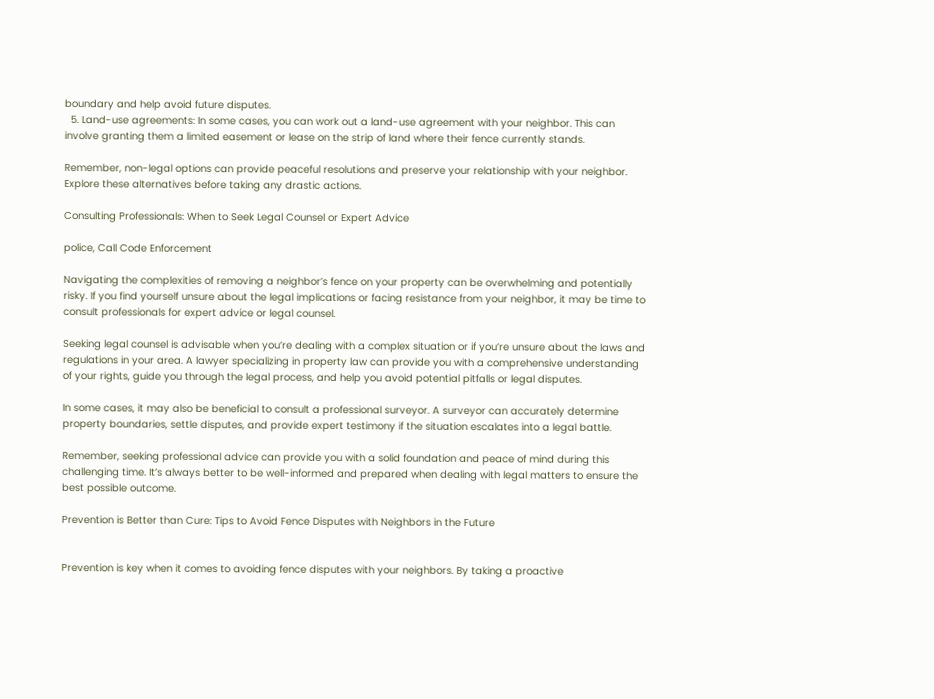boundary and help avoid future disputes.
  5. Land-use agreements: In some cases, you can work out a land-use agreement with your neighbor. This can involve granting them a limited easement or lease on the strip of land where their fence currently stands.

Remember, non-legal options can provide peaceful resolutions and preserve your relationship with your neighbor. Explore these alternatives before taking any drastic actions.

Consulting Professionals: When to Seek Legal Counsel or Expert Advice

police, Call Code Enforcement

Navigating the complexities of removing a neighbor’s fence on your property can be overwhelming and potentially risky. If you find yourself unsure about the legal implications or facing resistance from your neighbor, it may be time to consult professionals for expert advice or legal counsel.

Seeking legal counsel is advisable when you’re dealing with a complex situation or if you’re unsure about the laws and regulations in your area. A lawyer specializing in property law can provide you with a comprehensive understanding of your rights, guide you through the legal process, and help you avoid potential pitfalls or legal disputes.

In some cases, it may also be beneficial to consult a professional surveyor. A surveyor can accurately determine property boundaries, settle disputes, and provide expert testimony if the situation escalates into a legal battle.

Remember, seeking professional advice can provide you with a solid foundation and peace of mind during this challenging time. It’s always better to be well-informed and prepared when dealing with legal matters to ensure the best possible outcome.

Prevention is Better than Cure: Tips to Avoid Fence Disputes with Neighbors in the Future


Prevention is key when it comes to avoiding fence disputes with your neighbors. By taking a proactive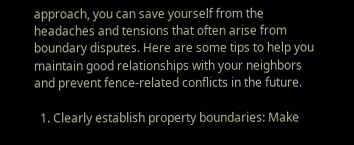approach, you can save yourself from the headaches and tensions that often arise from boundary disputes. Here are some tips to help you maintain good relationships with your neighbors and prevent fence-related conflicts in the future.

  1. Clearly establish property boundaries: Make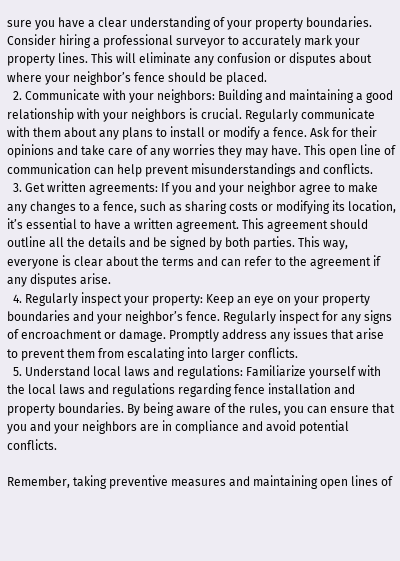sure you have a clear understanding of your property boundaries. Consider hiring a professional surveyor to accurately mark your property lines. This will eliminate any confusion or disputes about where your neighbor’s fence should be placed.
  2. Communicate with your neighbors: Building and maintaining a good relationship with your neighbors is crucial. Regularly communicate with them about any plans to install or modify a fence. Ask for their opinions and take care of any worries they may have. This open line of communication can help prevent misunderstandings and conflicts.
  3. Get written agreements: If you and your neighbor agree to make any changes to a fence, such as sharing costs or modifying its location, it’s essential to have a written agreement. This agreement should outline all the details and be signed by both parties. This way, everyone is clear about the terms and can refer to the agreement if any disputes arise.
  4. Regularly inspect your property: Keep an eye on your property boundaries and your neighbor’s fence. Regularly inspect for any signs of encroachment or damage. Promptly address any issues that arise to prevent them from escalating into larger conflicts.
  5. Understand local laws and regulations: Familiarize yourself with the local laws and regulations regarding fence installation and property boundaries. By being aware of the rules, you can ensure that you and your neighbors are in compliance and avoid potential conflicts.

Remember, taking preventive measures and maintaining open lines of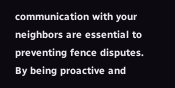communication with your neighbors are essential to preventing fence disputes. By being proactive and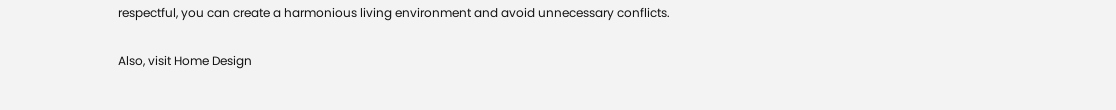respectful, you can create a harmonious living environment and avoid unnecessary conflicts.

Also, visit Home Design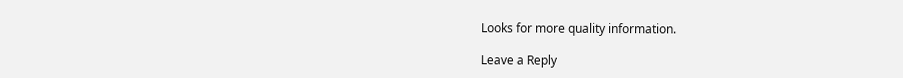Looks for more quality information.

Leave a Reply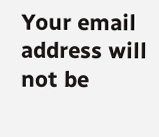Your email address will not be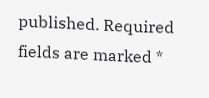published. Required fields are marked *